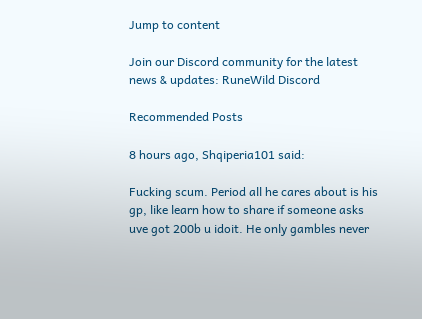Jump to content

Join our Discord community for the latest news & updates: RuneWild Discord

Recommended Posts

8 hours ago, Shqiperia101 said:

Fucking scum. Period all he cares about is his gp, like learn how to share if someone asks uve got 200b u idoit. He only gambles never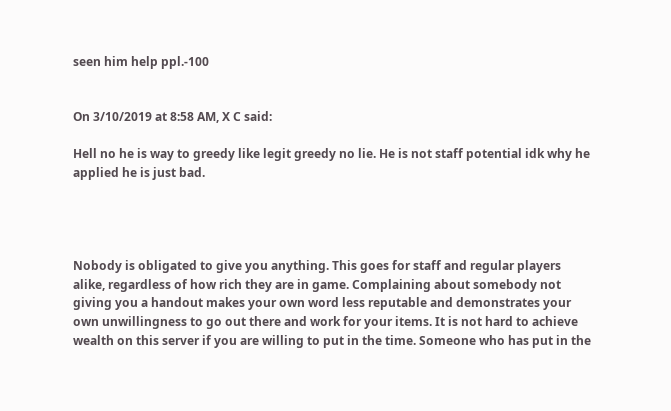seen him help ppl.-100


On 3/10/2019 at 8:58 AM, X C said:

Hell no he is way to greedy like legit greedy no lie. He is not staff potential idk why he applied he is just bad.




Nobody is obligated to give you anything. This goes for staff and regular players alike, regardless of how rich they are in game. Complaining about somebody not giving you a handout makes your own word less reputable and demonstrates your own unwillingness to go out there and work for your items. It is not hard to achieve wealth on this server if you are willing to put in the time. Someone who has put in the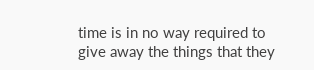time is in no way required to give away the things that they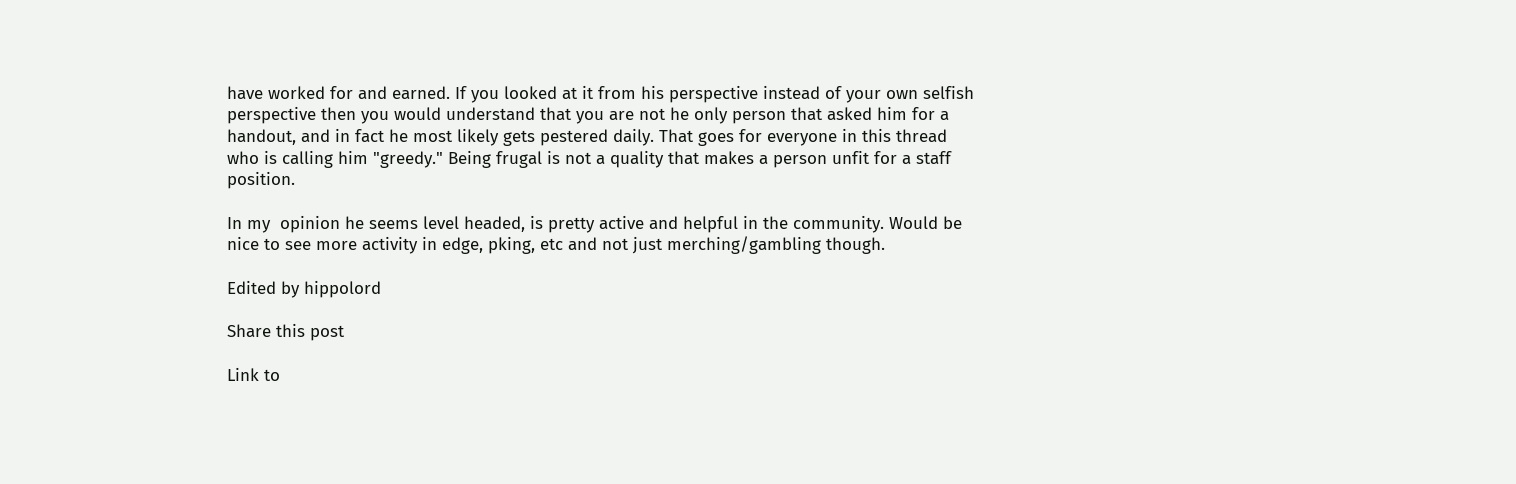have worked for and earned. If you looked at it from his perspective instead of your own selfish perspective then you would understand that you are not he only person that asked him for a handout, and in fact he most likely gets pestered daily. That goes for everyone in this thread who is calling him "greedy." Being frugal is not a quality that makes a person unfit for a staff position.

In my  opinion he seems level headed, is pretty active and helpful in the community. Would be nice to see more activity in edge, pking, etc and not just merching/gambling though.

Edited by hippolord

Share this post

Link to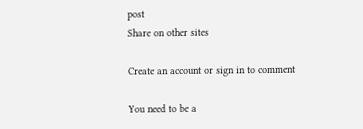post
Share on other sites

Create an account or sign in to comment

You need to be a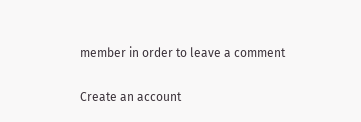member in order to leave a comment

Create an account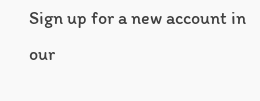Sign up for a new account in our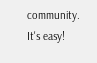community. It's easy!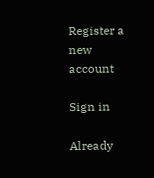Register a new account

Sign in

Already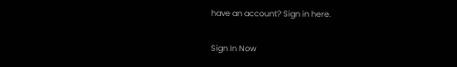have an account? Sign in here.

Sign In Now